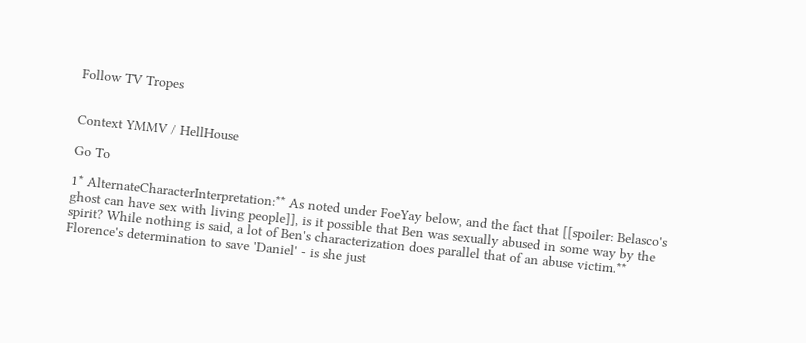Follow TV Tropes


Context YMMV / HellHouse

Go To

1* AlternateCharacterInterpretation:** As noted under FoeYay below, and the fact that [[spoiler: Belasco's ghost can have sex with living people]], is it possible that Ben was sexually abused in some way by the spirit? While nothing is said, a lot of Ben's characterization does parallel that of an abuse victim.** Florence's determination to save 'Daniel' - is she just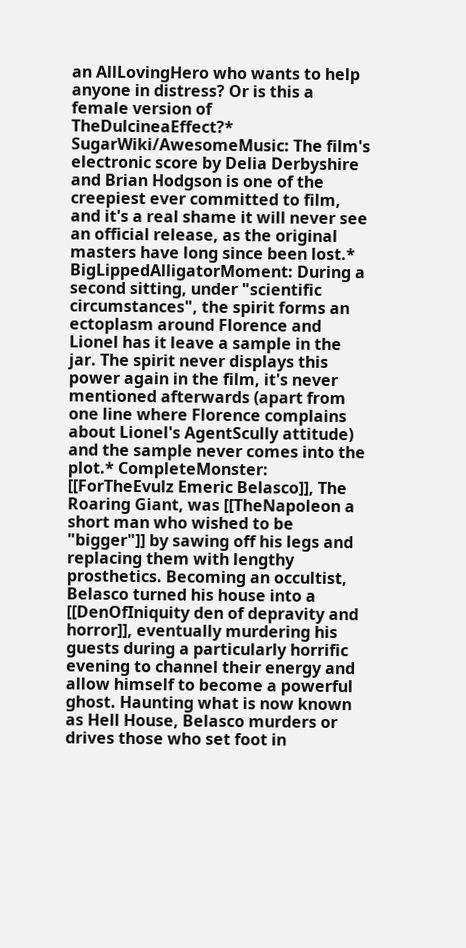an AllLovingHero who wants to help anyone in distress? Or is this a female version of TheDulcineaEffect?* SugarWiki/AwesomeMusic: The film's electronic score by Delia Derbyshire and Brian Hodgson is one of the creepiest ever committed to film, and it's a real shame it will never see an official release, as the original masters have long since been lost.* BigLippedAlligatorMoment: During a second sitting, under "scientific circumstances", the spirit forms an ectoplasm around Florence and Lionel has it leave a sample in the jar. The spirit never displays this power again in the film, it's never mentioned afterwards (apart from one line where Florence complains about Lionel's AgentScully attitude) and the sample never comes into the plot.* CompleteMonster: [[ForTheEvulz Emeric Belasco]], The Roaring Giant, was [[TheNapoleon a short man who wished to be "bigger"]] by sawing off his legs and replacing them with lengthy prosthetics. Becoming an occultist, Belasco turned his house into a [[DenOfIniquity den of depravity and horror]], eventually murdering his guests during a particularly horrific evening to channel their energy and allow himself to become a powerful ghost. Haunting what is now known as Hell House, Belasco murders or drives those who set foot in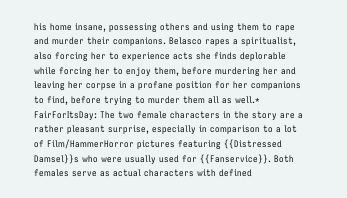his home insane, possessing others and using them to rape and murder their companions. Belasco rapes a spiritualist, also forcing her to experience acts she finds deplorable while forcing her to enjoy them, before murdering her and leaving her corpse in a profane position for her companions to find, before trying to murder them all as well.* FairForItsDay: The two female characters in the story are a rather pleasant surprise, especially in comparison to a lot of Film/HammerHorror pictures featuring {{Distressed Damsel}}s who were usually used for {{Fanservice}}. Both females serve as actual characters with defined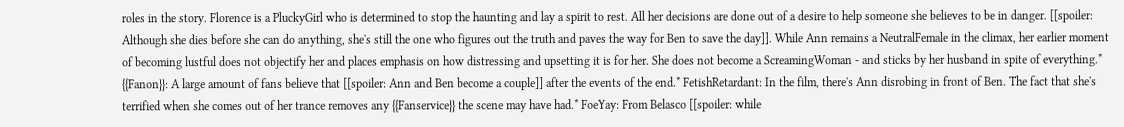roles in the story. Florence is a PluckyGirl who is determined to stop the haunting and lay a spirit to rest. All her decisions are done out of a desire to help someone she believes to be in danger. [[spoiler: Although she dies before she can do anything, she's still the one who figures out the truth and paves the way for Ben to save the day]]. While Ann remains a NeutralFemale in the climax, her earlier moment of becoming lustful does not objectify her and places emphasis on how distressing and upsetting it is for her. She does not become a ScreamingWoman - and sticks by her husband in spite of everything.* {{Fanon}}: A large amount of fans believe that [[spoiler: Ann and Ben become a couple]] after the events of the end.* FetishRetardant: In the film, there's Ann disrobing in front of Ben. The fact that she's terrified when she comes out of her trance removes any {{Fanservice}} the scene may have had.* FoeYay: From Belasco [[spoiler: while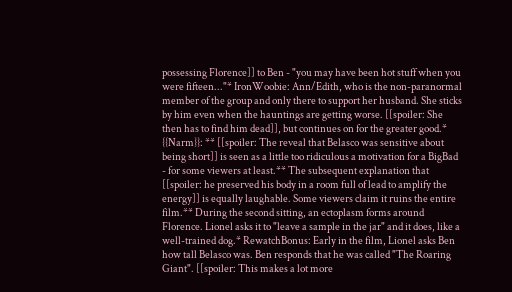possessing Florence]] to Ben - "you may have been hot stuff when you were fifteen..."* IronWoobie: Ann/Edith, who is the non-paranormal member of the group and only there to support her husband. She sticks by him even when the hauntings are getting worse. [[spoiler: She then has to find him dead]], but continues on for the greater good.* {{Narm}}: ** [[spoiler: The reveal that Belasco was sensitive about being short]] is seen as a little too ridiculous a motivation for a BigBad - for some viewers at least.** The subsequent explanation that [[spoiler: he preserved his body in a room full of lead to amplify the energy]] is equally laughable. Some viewers claim it ruins the entire film.** During the second sitting, an ectoplasm forms around Florence. Lionel asks it to "leave a sample in the jar" and it does, like a well-trained dog.* RewatchBonus: Early in the film, Lionel asks Ben how tall Belasco was. Ben responds that he was called "The Roaring Giant". [[spoiler: This makes a lot more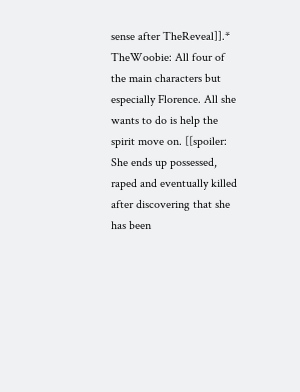sense after TheReveal]].* TheWoobie: All four of the main characters but especially Florence. All she wants to do is help the spirit move on. [[spoiler: She ends up possessed, raped and eventually killed after discovering that she has been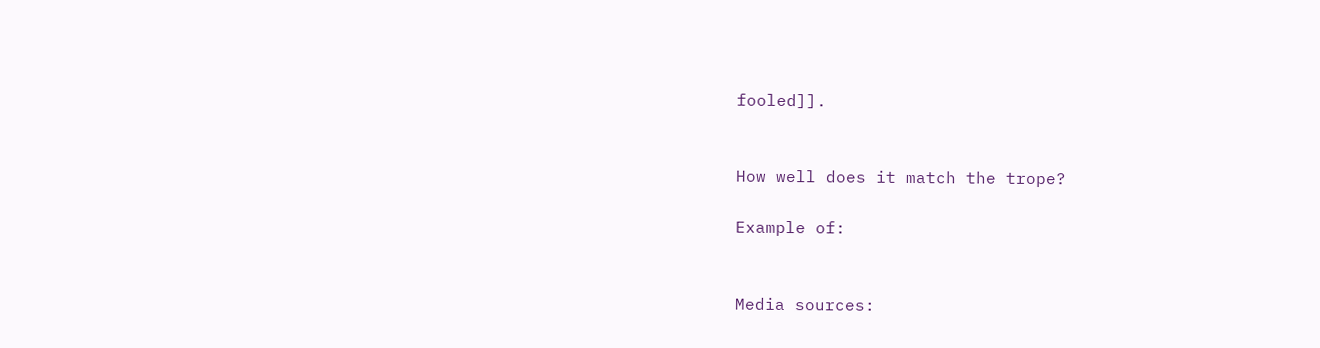fooled]].


How well does it match the trope?

Example of:


Media sources: